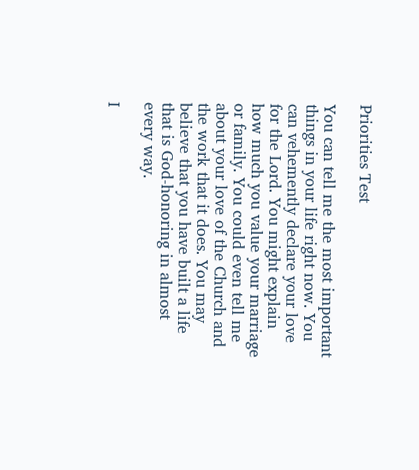Priorities Test

You can tell me the most important things in your life right now. You can vehemently declare your love for the Lord. You might explain how much you value your marriage or family. You could even tell me about your love of the Church and the work that it does. You may believe that you have built a life that is God-honoring in almost every way.

I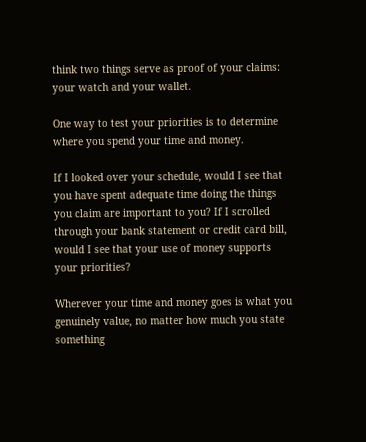think two things serve as proof of your claims: your watch and your wallet.

One way to test your priorities is to determine where you spend your time and money.

If I looked over your schedule, would I see that you have spent adequate time doing the things you claim are important to you? If I scrolled through your bank statement or credit card bill, would I see that your use of money supports your priorities?

Wherever your time and money goes is what you genuinely value, no matter how much you state something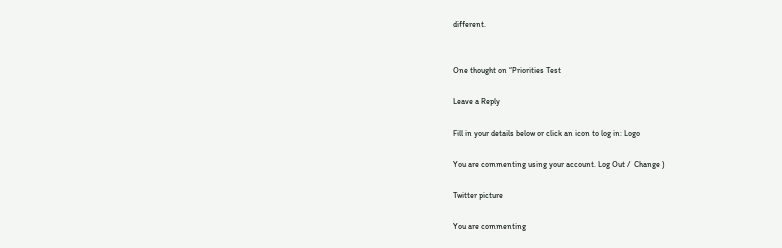different.


One thought on “Priorities Test

Leave a Reply

Fill in your details below or click an icon to log in: Logo

You are commenting using your account. Log Out /  Change )

Twitter picture

You are commenting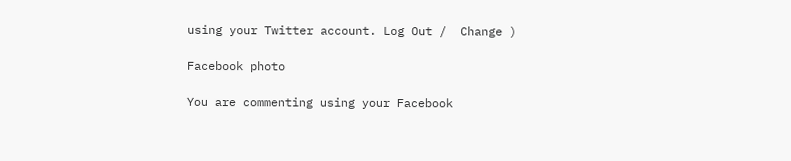using your Twitter account. Log Out /  Change )

Facebook photo

You are commenting using your Facebook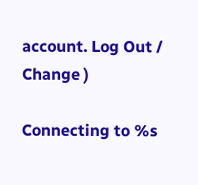account. Log Out /  Change )

Connecting to %s